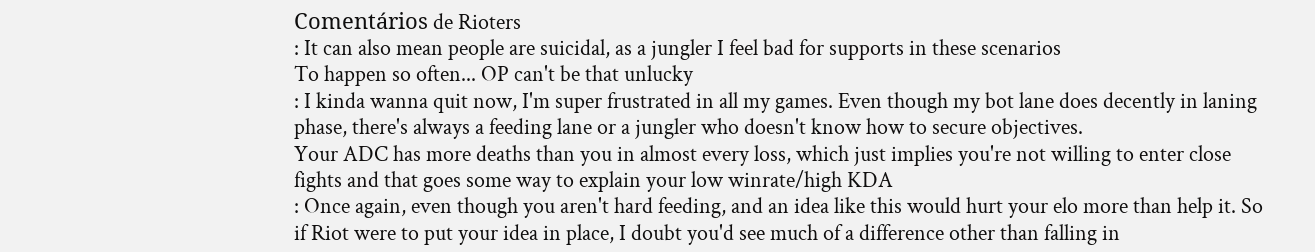Comentários de Rioters
: It can also mean people are suicidal, as a jungler I feel bad for supports in these scenarios
To happen so often... OP can't be that unlucky
: I kinda wanna quit now, I'm super frustrated in all my games. Even though my bot lane does decently in laning phase, there's always a feeding lane or a jungler who doesn't know how to secure objectives.
Your ADC has more deaths than you in almost every loss, which just implies you're not willing to enter close fights and that goes some way to explain your low winrate/high KDA
: Once again, even though you aren't hard feeding, and an idea like this would hurt your elo more than help it. So if Riot were to put your idea in place, I doubt you'd see much of a difference other than falling in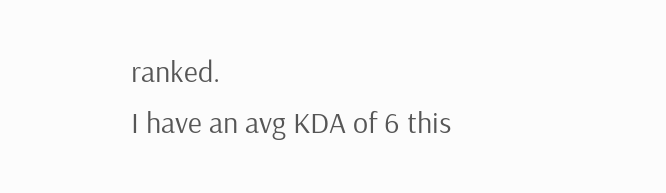ranked.
I have an avg KDA of 6 this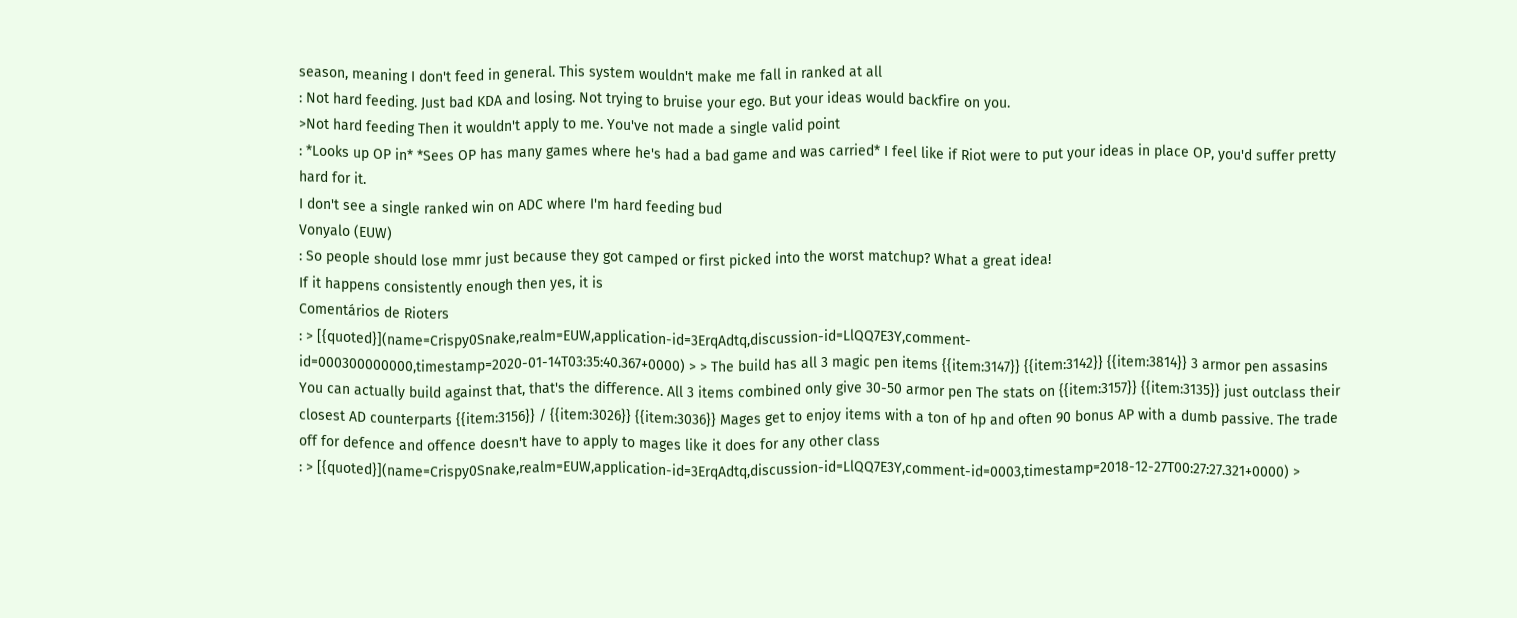season, meaning I don't feed in general. This system wouldn't make me fall in ranked at all
: Not hard feeding. Just bad KDA and losing. Not trying to bruise your ego. But your ideas would backfire on you.
>Not hard feeding Then it wouldn't apply to me. You've not made a single valid point
: *Looks up OP in* *Sees OP has many games where he's had a bad game and was carried* I feel like if Riot were to put your ideas in place OP, you'd suffer pretty hard for it.
I don't see a single ranked win on ADC where I'm hard feeding bud
Vonyalo (EUW)
: So people should lose mmr just because they got camped or first picked into the worst matchup? What a great idea!
If it happens consistently enough then yes, it is
Comentários de Rioters
: > [{quoted}](name=Crispy0Snake,realm=EUW,application-id=3ErqAdtq,discussion-id=LlQQ7E3Y,comment-id=000300000000,timestamp=2020-01-14T03:35:40.367+0000) > > The build has all 3 magic pen items {{item:3147}} {{item:3142}} {{item:3814}} 3 armor pen assasins
You can actually build against that, that's the difference. All 3 items combined only give 30-50 armor pen The stats on {{item:3157}} {{item:3135}} just outclass their closest AD counterparts {{item:3156}} / {{item:3026}} {{item:3036}} Mages get to enjoy items with a ton of hp and often 90 bonus AP with a dumb passive. The trade off for defence and offence doesn't have to apply to mages like it does for any other class
: > [{quoted}](name=Crispy0Snake,realm=EUW,application-id=3ErqAdtq,discussion-id=LlQQ7E3Y,comment-id=0003,timestamp=2018-12-27T00:27:27.321+0000) >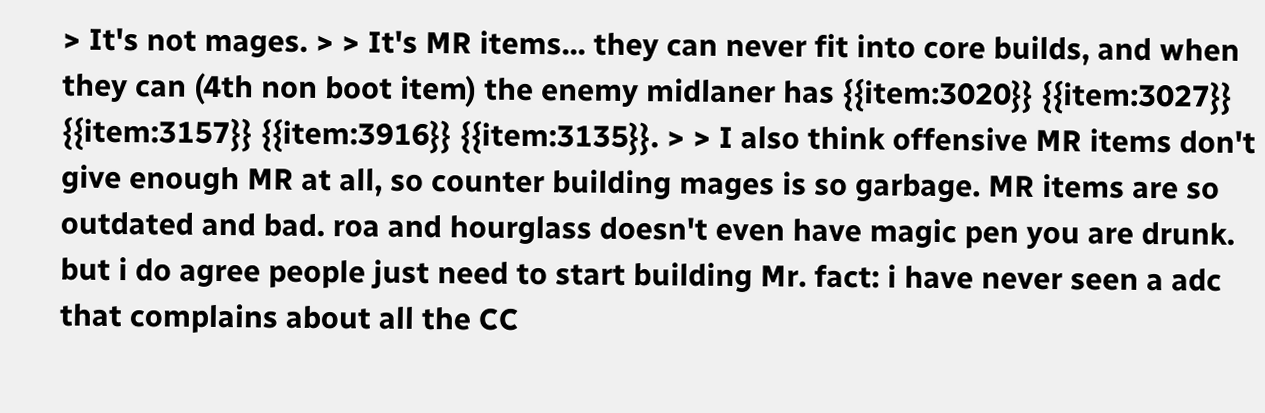> It's not mages. > > It's MR items... they can never fit into core builds, and when they can (4th non boot item) the enemy midlaner has {{item:3020}} {{item:3027}} {{item:3157}} {{item:3916}} {{item:3135}}. > > I also think offensive MR items don't give enough MR at all, so counter building mages is so garbage. MR items are so outdated and bad. roa and hourglass doesn't even have magic pen you are drunk. but i do agree people just need to start building Mr. fact: i have never seen a adc that complains about all the CC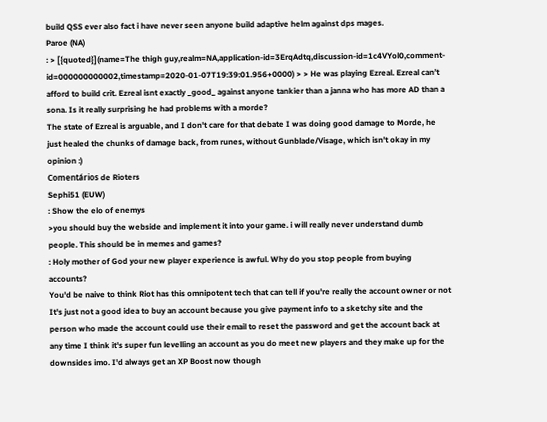build QSS ever also fact i have never seen anyone build adaptive helm against dps mages.
Paroe (NA)
: > [{quoted}](name=The thigh guy,realm=NA,application-id=3ErqAdtq,discussion-id=1c4VYol0,comment-id=000000000002,timestamp=2020-01-07T19:39:01.956+0000) > > He was playing Ezreal. Ezreal can’t afford to build crit. Ezreal isnt exactly _good_ against anyone tankier than a janna who has more AD than a sona. Is it really surprising he had problems with a morde?
The state of Ezreal is arguable, and I don't care for that debate I was doing good damage to Morde, he just healed the chunks of damage back, from runes, without Gunblade/Visage, which isn't okay in my opinion :)
Comentários de Rioters
Sephi51 (EUW)
: Show the elo of enemys
>you should buy the webside and implement it into your game. i will really never understand dumb people. This should be in memes and games?
: Holy mother of God your new player experience is awful. Why do you stop people from buying accounts?
You'd be naive to think Riot has this omnipotent tech that can tell if you're really the account owner or not It's just not a good idea to buy an account because you give payment info to a sketchy site and the person who made the account could use their email to reset the password and get the account back at any time I think it's super fun levelling an account as you do meet new players and they make up for the downsides imo. I'd always get an XP Boost now though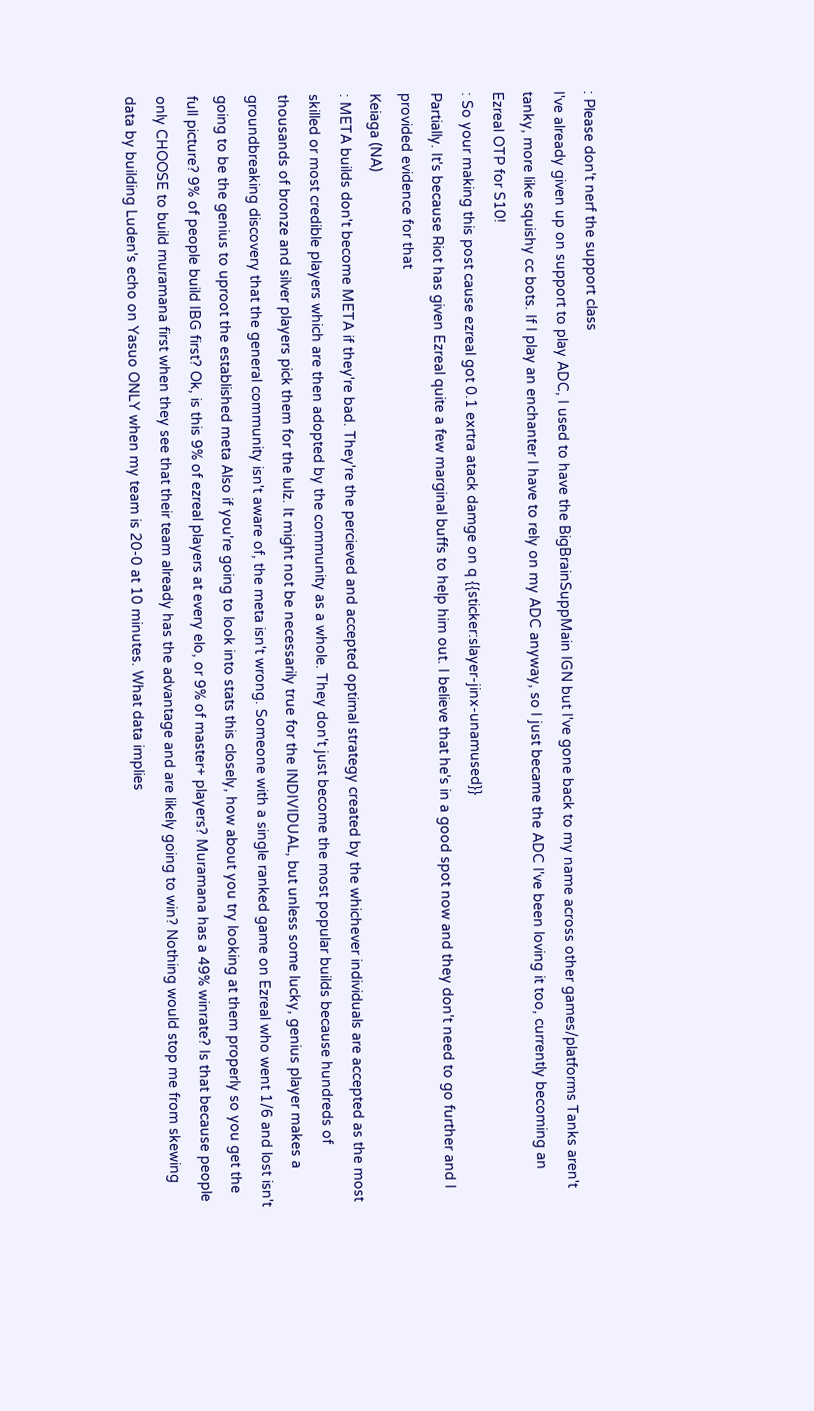: Please don't nerf the support class
I've already given up on support to play ADC, I used to have the BigBrainSuppMain IGN but I've gone back to my name across other games/platforms Tanks aren't tanky, more like squishy cc bots. If I play an enchanter I have to rely on my ADC anyway, so I just became the ADC I've been loving it too, currently becoming an Ezreal OTP for S10!
: So your making this post cause ezreal got 0.1 exrtra atack damge on q {{sticker:slayer-jinx-unamused}}
Partially. It's because Riot has given Ezreal quite a few marginal buffs to help him out. I believe that he's in a good spot now and they don't need to go further and I provided evidence for that
Keiaga (NA)
: META builds don't become META if they're bad. They're the percieved and accepted optimal strategy created by the whichever individuals are accepted as the most skilled or most credible players which are then adopted by the community as a whole. They don't just become the most popular builds because hundreds of thousands of bronze and silver players pick them for the lulz. It might not be necessarily true for the INDIVIDUAL, but unless some lucky, genius player makes a groundbreaking discovery that the general community isn't aware of, the meta isn't wrong. Someone with a single ranked game on Ezreal who went 1/6 and lost isn't going to be the genius to uproot the established meta Also if you're going to look into stats this closely, how about you try looking at them properly so you get the full picture? 9% of people build IBG first? Ok, is this 9% of ezreal players at every elo, or 9% of master+ players? Muramana has a 49% winrate? Is that because people only CHOOSE to build muramana first when they see that their team already has the advantage and are likely going to win? Nothing would stop me from skewing data by building Luden's echo on Yasuo ONLY when my team is 20-0 at 10 minutes. What data implies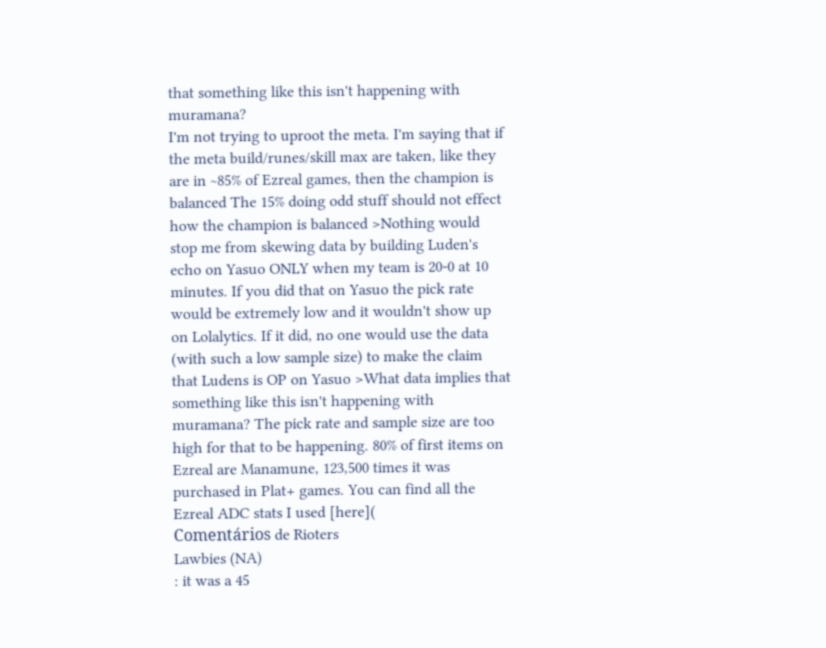that something like this isn't happening with muramana?
I'm not trying to uproot the meta. I'm saying that if the meta build/runes/skill max are taken, like they are in ~85% of Ezreal games, then the champion is balanced The 15% doing odd stuff should not effect how the champion is balanced >Nothing would stop me from skewing data by building Luden's echo on Yasuo ONLY when my team is 20-0 at 10 minutes. If you did that on Yasuo the pick rate would be extremely low and it wouldn't show up on Lolalytics. If it did, no one would use the data (with such a low sample size) to make the claim that Ludens is OP on Yasuo >What data implies that something like this isn't happening with muramana? The pick rate and sample size are too high for that to be happening. 80% of first items on Ezreal are Manamune, 123,500 times it was purchased in Plat+ games. You can find all the Ezreal ADC stats I used [here](
Comentários de Rioters
Lawbies (NA)
: it was a 45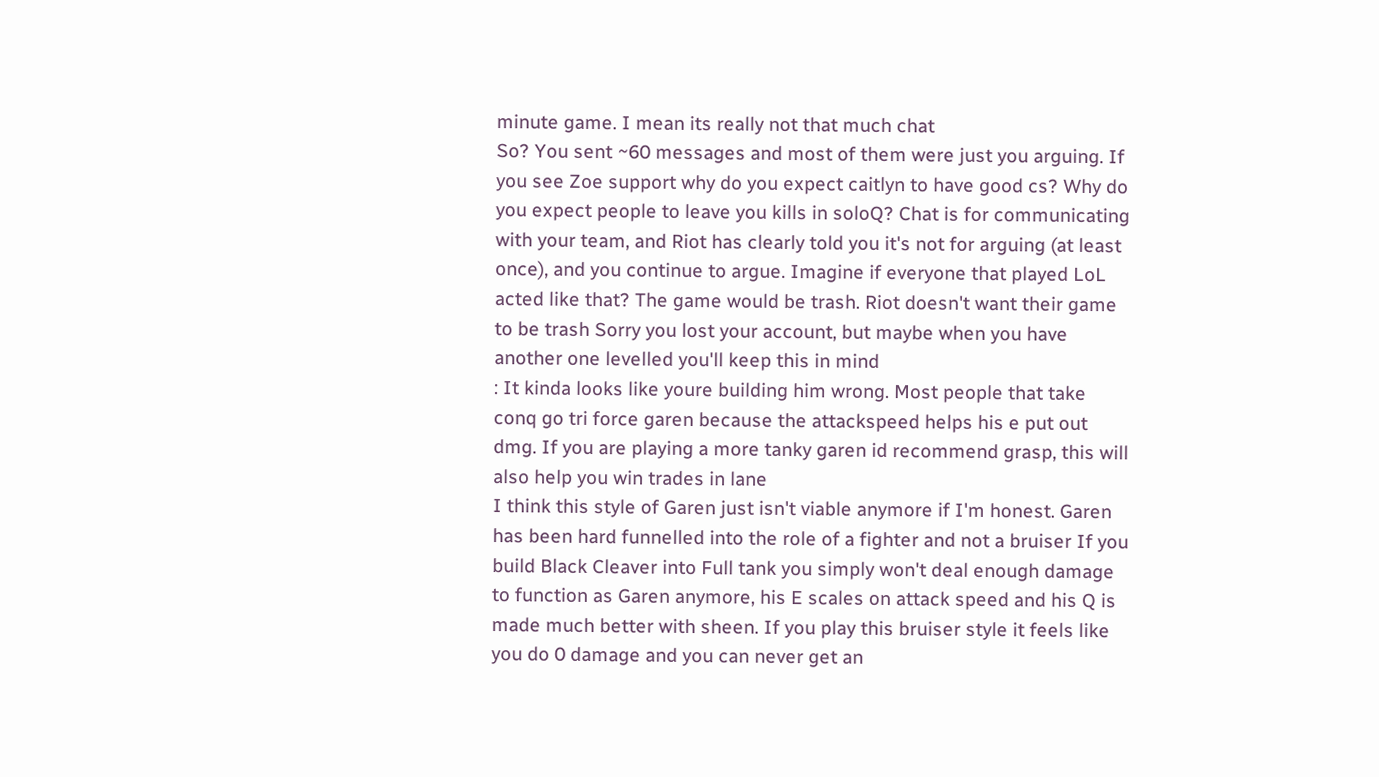minute game. I mean its really not that much chat
So? You sent ~60 messages and most of them were just you arguing. If you see Zoe support why do you expect caitlyn to have good cs? Why do you expect people to leave you kills in soloQ? Chat is for communicating with your team, and Riot has clearly told you it's not for arguing (at least once), and you continue to argue. Imagine if everyone that played LoL acted like that? The game would be trash. Riot doesn't want their game to be trash Sorry you lost your account, but maybe when you have another one levelled you'll keep this in mind
: It kinda looks like youre building him wrong. Most people that take conq go tri force garen because the attackspeed helps his e put out dmg. If you are playing a more tanky garen id recommend grasp, this will also help you win trades in lane
I think this style of Garen just isn't viable anymore if I'm honest. Garen has been hard funnelled into the role of a fighter and not a bruiser If you build Black Cleaver into Full tank you simply won't deal enough damage to function as Garen anymore, his E scales on attack speed and his Q is made much better with sheen. If you play this bruiser style it feels like you do 0 damage and you can never get an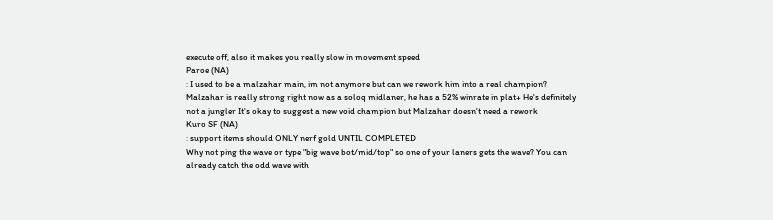execute off, also it makes you really slow in movement speed
Paroe (NA)
: I used to be a malzahar main, im not anymore but can we rework him into a real champion?
Malzahar is really strong right now as a soloq midlaner, he has a 52% winrate in plat+ He's definitely not a jungler It's okay to suggest a new void champion but Malzahar doesn't need a rework
Kuro SF (NA)
: support items should ONLY nerf gold UNTIL COMPLETED
Why not ping the wave or type "big wave bot/mid/top" so one of your laners gets the wave? You can already catch the odd wave with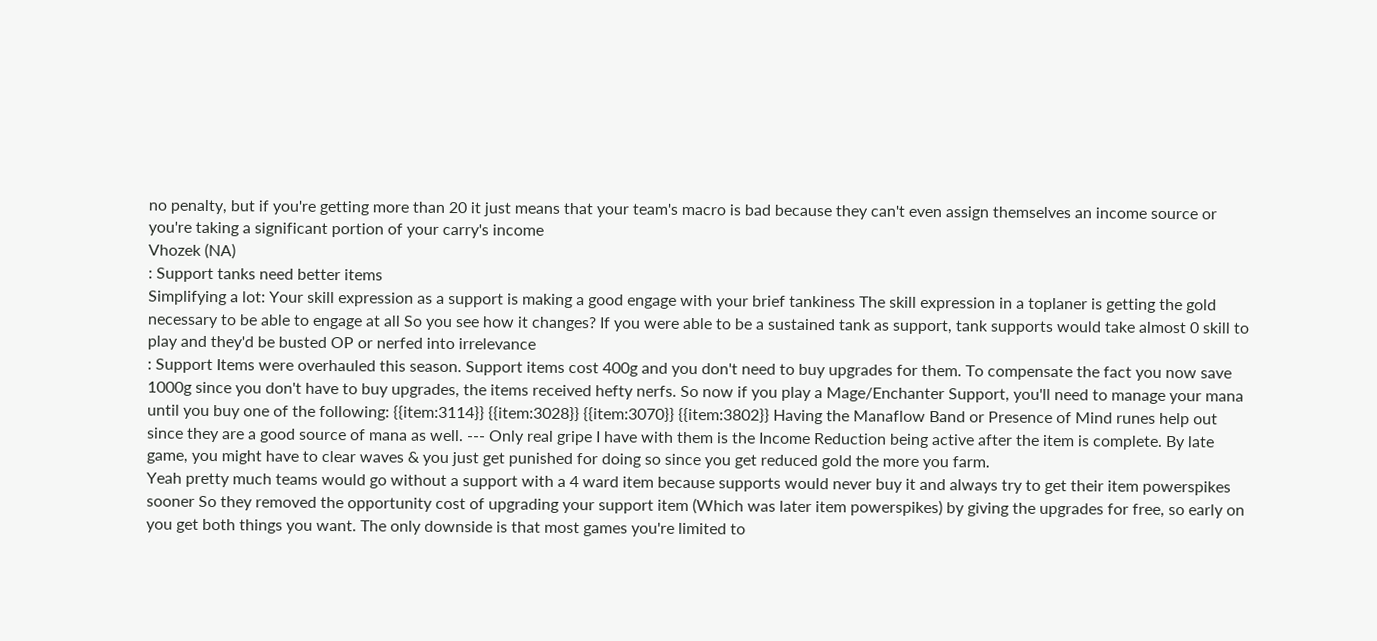no penalty, but if you're getting more than 20 it just means that your team's macro is bad because they can't even assign themselves an income source or you're taking a significant portion of your carry's income
Vhozek (NA)
: Support tanks need better items
Simplifying a lot: Your skill expression as a support is making a good engage with your brief tankiness The skill expression in a toplaner is getting the gold necessary to be able to engage at all So you see how it changes? If you were able to be a sustained tank as support, tank supports would take almost 0 skill to play and they'd be busted OP or nerfed into irrelevance
: Support Items were overhauled this season. Support items cost 400g and you don't need to buy upgrades for them. To compensate the fact you now save 1000g since you don't have to buy upgrades, the items received hefty nerfs. So now if you play a Mage/Enchanter Support, you'll need to manage your mana until you buy one of the following: {{item:3114}} {{item:3028}} {{item:3070}} {{item:3802}} Having the Manaflow Band or Presence of Mind runes help out since they are a good source of mana as well. --- Only real gripe I have with them is the Income Reduction being active after the item is complete. By late game, you might have to clear waves & you just get punished for doing so since you get reduced gold the more you farm.
Yeah pretty much teams would go without a support with a 4 ward item because supports would never buy it and always try to get their item powerspikes sooner So they removed the opportunity cost of upgrading your support item (Which was later item powerspikes) by giving the upgrades for free, so early on you get both things you want. The only downside is that most games you're limited to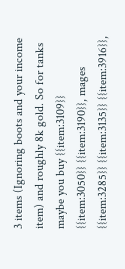3 items (Ignoring boots and your income item) and roughly 8k gold. So for tanks maybe you buy {{item:3109}} {{item:3050}} {{item:3190}}, mages {{item:3285}} {{item:3135}} {{item:3916}},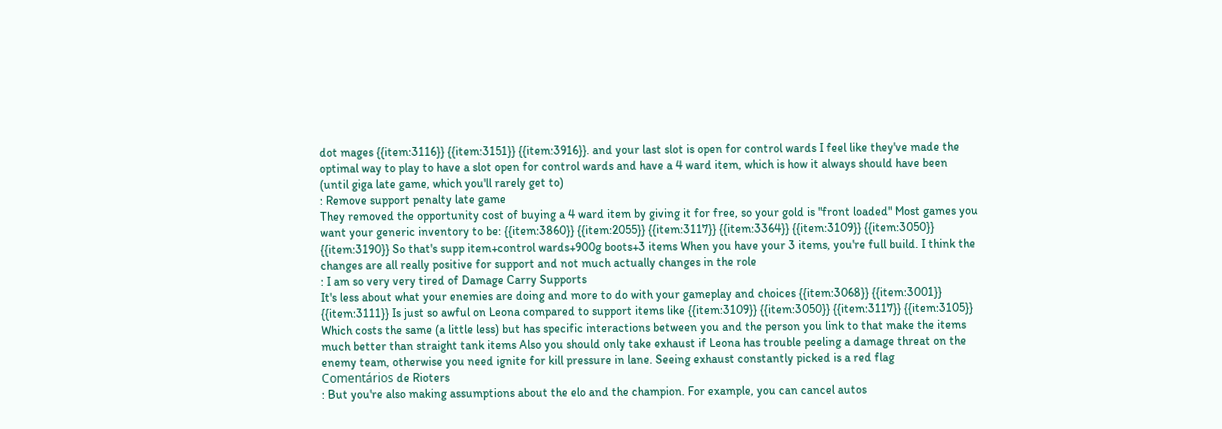dot mages {{item:3116}} {{item:3151}} {{item:3916}}. and your last slot is open for control wards I feel like they've made the optimal way to play to have a slot open for control wards and have a 4 ward item, which is how it always should have been (until giga late game, which you'll rarely get to)
: Remove support penalty late game
They removed the opportunity cost of buying a 4 ward item by giving it for free, so your gold is "front loaded" Most games you want your generic inventory to be: {{item:3860}} {{item:2055}} {{item:3117}} {{item:3364}} {{item:3109}} {{item:3050}} {{item:3190}} So that's supp item+control wards+900g boots+3 items When you have your 3 items, you're full build. I think the changes are all really positive for support and not much actually changes in the role
: I am so very very tired of Damage Carry Supports
It's less about what your enemies are doing and more to do with your gameplay and choices {{item:3068}} {{item:3001}} {{item:3111}} Is just so awful on Leona compared to support items like {{item:3109}} {{item:3050}} {{item:3117}} {{item:3105}} Which costs the same (a little less) but has specific interactions between you and the person you link to that make the items much better than straight tank items Also you should only take exhaust if Leona has trouble peeling a damage threat on the enemy team, otherwise you need ignite for kill pressure in lane. Seeing exhaust constantly picked is a red flag
Comentários de Rioters
: But you're also making assumptions about the elo and the champion. For example, you can cancel autos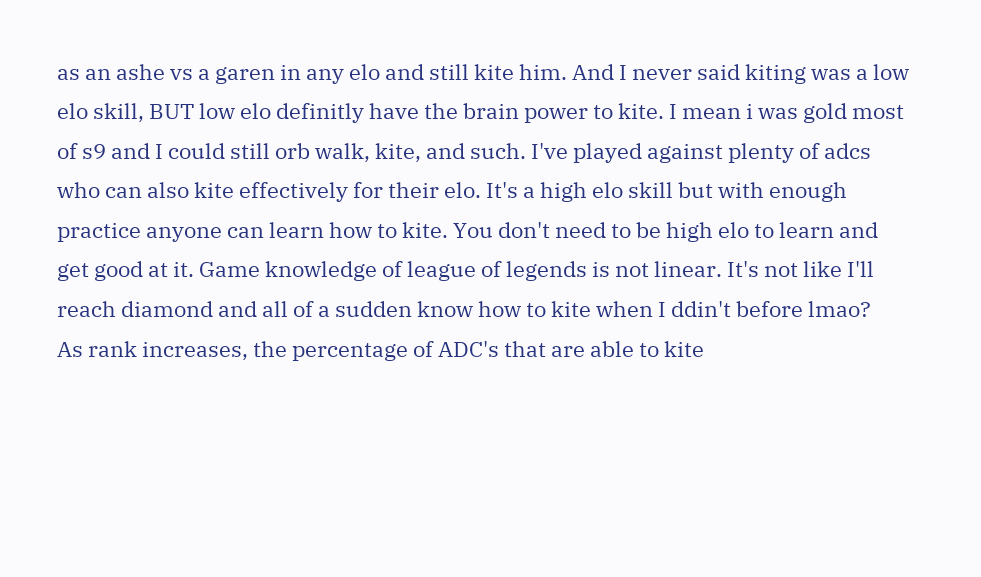as an ashe vs a garen in any elo and still kite him. And I never said kiting was a low elo skill, BUT low elo definitly have the brain power to kite. I mean i was gold most of s9 and I could still orb walk, kite, and such. I've played against plenty of adcs who can also kite effectively for their elo. It's a high elo skill but with enough practice anyone can learn how to kite. You don't need to be high elo to learn and get good at it. Game knowledge of league of legends is not linear. It's not like I'll reach diamond and all of a sudden know how to kite when I ddin't before lmao?
As rank increases, the percentage of ADC's that are able to kite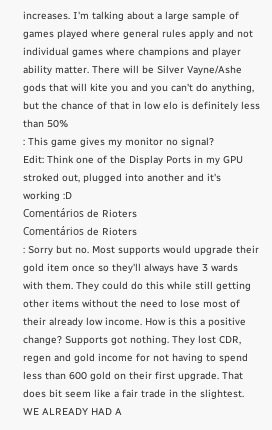increases. I'm talking about a large sample of games played where general rules apply and not individual games where champions and player ability matter. There will be Silver Vayne/Ashe gods that will kite you and you can't do anything, but the chance of that in low elo is definitely less than 50%
: This game gives my monitor no signal?
Edit: Think one of the Display Ports in my GPU stroked out, plugged into another and it's working :D
Comentários de Rioters
Comentários de Rioters
: Sorry but no. Most supports would upgrade their gold item once so they'll always have 3 wards with them. They could do this while still getting other items without the need to lose most of their already low income. How is this a positive change? Supports got nothing. They lost CDR, regen and gold income for not having to spend less than 600 gold on their first upgrade. That does bit seem like a fair trade in the slightest. WE ALREADY HAD A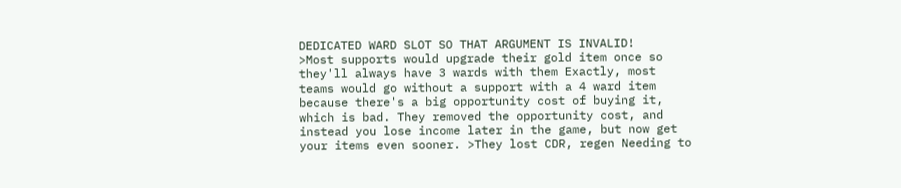DEDICATED WARD SLOT SO THAT ARGUMENT IS INVALID!
>Most supports would upgrade their gold item once so they'll always have 3 wards with them Exactly, most teams would go without a support with a 4 ward item because there's a big opportunity cost of buying it, which is bad. They removed the opportunity cost, and instead you lose income later in the game, but now get your items even sooner. >They lost CDR, regen Needing to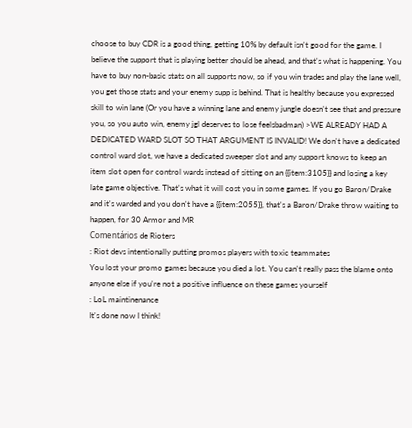choose to buy CDR is a good thing, getting 10% by default isn't good for the game. I believe the support that is playing better should be ahead, and that's what is happening. You have to buy non-basic stats on all supports now, so if you win trades and play the lane well, you get those stats and your enemy supp is behind. That is healthy because you expressed skill to win lane (Or you have a winning lane and enemy jungle doesn't see that and pressure you, so you auto win, enemy jgl deserves to lose feelsbadman) >WE ALREADY HAD A DEDICATED WARD SLOT SO THAT ARGUMENT IS INVALID! We don't have a dedicated control ward slot, we have a dedicated sweeper slot and any support knows to keep an item slot open for control wards instead of sitting on an {{item:3105}} and losing a key late game objective. That's what it will cost you in some games. If you go Baron/Drake and it's warded and you don't have a {{item:2055}}, that's a Baron/Drake throw waiting to happen, for 30 Armor and MR
Comentários de Rioters
: Riot devs intentionally putting promos players with toxic teammates
You lost your promo games because you died a lot. You can't really pass the blame onto anyone else if you're not a positive influence on these games yourself
: LoL maintinenance
It's done now I think!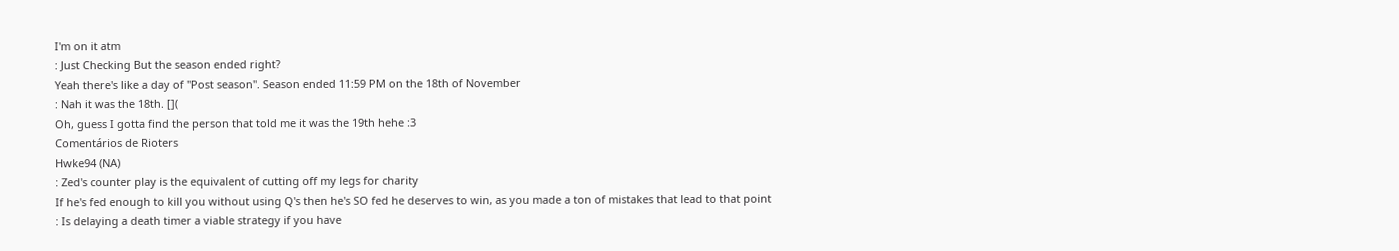I'm on it atm
: Just Checking But the season ended right?
Yeah there's like a day of "Post season". Season ended 11:59 PM on the 18th of November
: Nah it was the 18th. [](
Oh, guess I gotta find the person that told me it was the 19th hehe :3
Comentários de Rioters
Hwke94 (NA)
: Zed's counter play is the equivalent of cutting off my legs for charity
If he's fed enough to kill you without using Q's then he's SO fed he deserves to win, as you made a ton of mistakes that lead to that point
: Is delaying a death timer a viable strategy if you have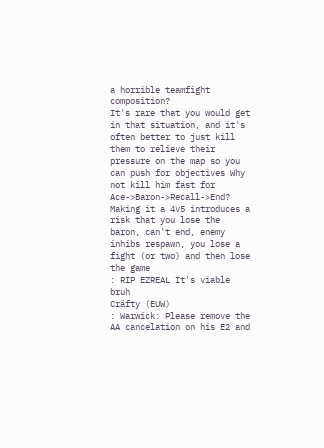a horrible teamfight composition?
It's rare that you would get in that situation, and it's often better to just kill them to relieve their pressure on the map so you can push for objectives Why not kill him fast for Ace->Baron->Recall->End? Making it a 4v5 introduces a risk that you lose the baron, can't end, enemy inhibs respawn, you lose a fight (or two) and then lose the game
: RIP EZREAL It's viable bruh
Cräfty (EUW)
: Warwick: Please remove the AA cancelation on his E2 and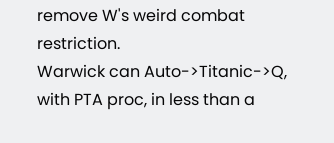remove W's weird combat restriction.
Warwick can Auto->Titanic->Q, with PTA proc, in less than a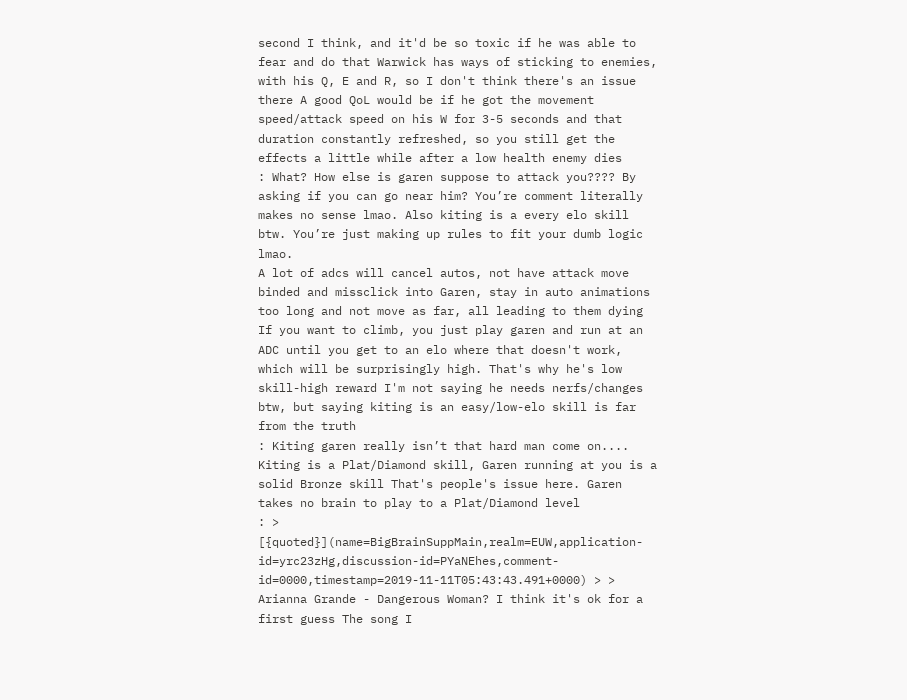second I think, and it'd be so toxic if he was able to fear and do that Warwick has ways of sticking to enemies, with his Q, E and R, so I don't think there's an issue there A good QoL would be if he got the movement speed/attack speed on his W for 3-5 seconds and that duration constantly refreshed, so you still get the effects a little while after a low health enemy dies
: What? How else is garen suppose to attack you???? By asking if you can go near him? You’re comment literally makes no sense lmao. Also kiting is a every elo skill btw. You’re just making up rules to fit your dumb logic lmao.
A lot of adcs will cancel autos, not have attack move binded and missclick into Garen, stay in auto animations too long and not move as far, all leading to them dying If you want to climb, you just play garen and run at an ADC until you get to an elo where that doesn't work, which will be surprisingly high. That's why he's low skill-high reward I'm not saying he needs nerfs/changes btw, but saying kiting is an easy/low-elo skill is far from the truth
: Kiting garen really isn’t that hard man come on....
Kiting is a Plat/Diamond skill, Garen running at you is a solid Bronze skill That's people's issue here. Garen takes no brain to play to a Plat/Diamond level
: > [{quoted}](name=BigBrainSuppMain,realm=EUW,application-id=yrc23zHg,discussion-id=PYaNEhes,comment-id=0000,timestamp=2019-11-11T05:43:43.491+0000) > > Arianna Grande - Dangerous Woman? I think it's ok for a first guess The song I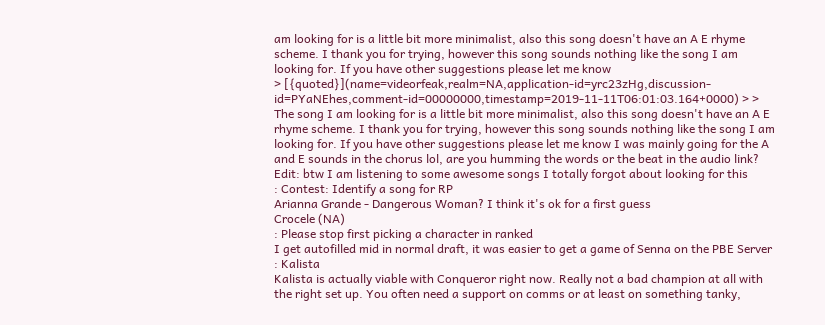am looking for is a little bit more minimalist, also this song doesn't have an A E rhyme scheme. I thank you for trying, however this song sounds nothing like the song I am looking for. If you have other suggestions please let me know
> [{quoted}](name=videorfeak,realm=NA,application-id=yrc23zHg,discussion-id=PYaNEhes,comment-id=00000000,timestamp=2019-11-11T06:01:03.164+0000) > > The song I am looking for is a little bit more minimalist, also this song doesn't have an A E rhyme scheme. I thank you for trying, however this song sounds nothing like the song I am looking for. If you have other suggestions please let me know I was mainly going for the A and E sounds in the chorus lol, are you humming the words or the beat in the audio link? Edit: btw I am listening to some awesome songs I totally forgot about looking for this
: Contest: Identify a song for RP
Arianna Grande - Dangerous Woman? I think it's ok for a first guess
Crocele (NA)
: Please stop first picking a character in ranked
I get autofilled mid in normal draft, it was easier to get a game of Senna on the PBE Server
: Kalista
Kalista is actually viable with Conqueror right now. Really not a bad champion at all with the right set up. You often need a support on comms or at least on something tanky,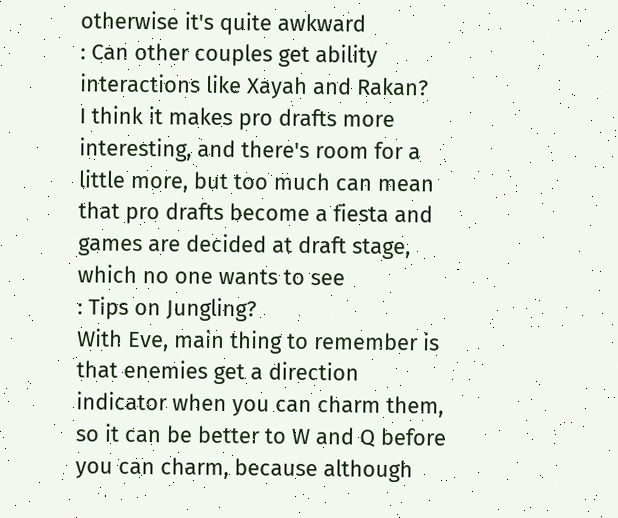otherwise it's quite awkward
: Can other couples get ability interactions like Xayah and Rakan?
I think it makes pro drafts more interesting, and there's room for a little more, but too much can mean that pro drafts become a fiesta and games are decided at draft stage, which no one wants to see
: Tips on Jungling?
With Eve, main thing to remember is that enemies get a direction indicator when you can charm them, so it can be better to W and Q before you can charm, because although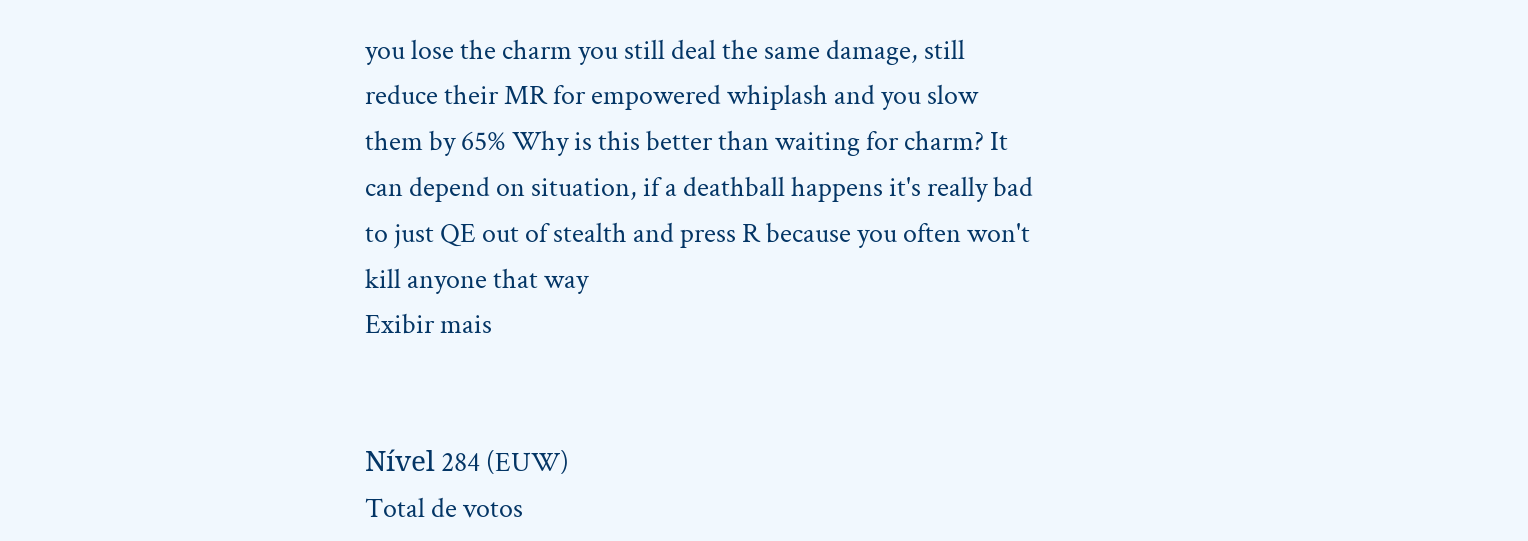you lose the charm you still deal the same damage, still reduce their MR for empowered whiplash and you slow them by 65% Why is this better than waiting for charm? It can depend on situation, if a deathball happens it's really bad to just QE out of stealth and press R because you often won't kill anyone that way
Exibir mais


Nível 284 (EUW)
Total de votos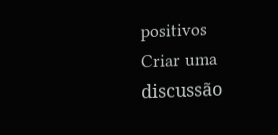positivos
Criar uma discussão